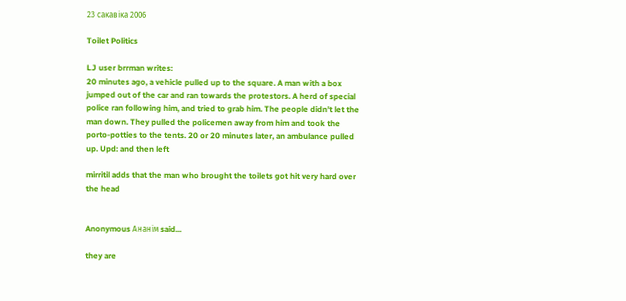23 сакавіка 2006

Toilet Politics

LJ user brrman writes:
20 minutes ago, a vehicle pulled up to the square. A man with a box jumped out of the car and ran towards the protestors. A herd of special police ran following him, and tried to grab him. The people didn't let the man down. They pulled the policemen away from him and took the porto-potties to the tents. 20 or 20 minutes later, an ambulance pulled up. Upd: and then left

mirritil adds that the man who brought the toilets got hit very hard over the head


Anonymous Ананім said...

they are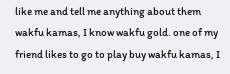like me and tell me anything about them wakfu kamas, I know wakfu gold. one of my friend likes to go to play buy wakfu kamas, I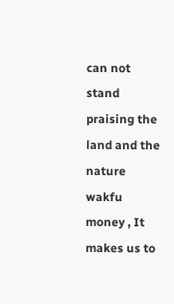can not stand praising the land and the nature wakfu money , It makes us to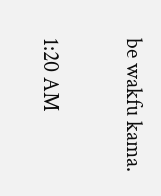be wakfu kama.

1:20 AM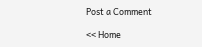Post a Comment

<< Home